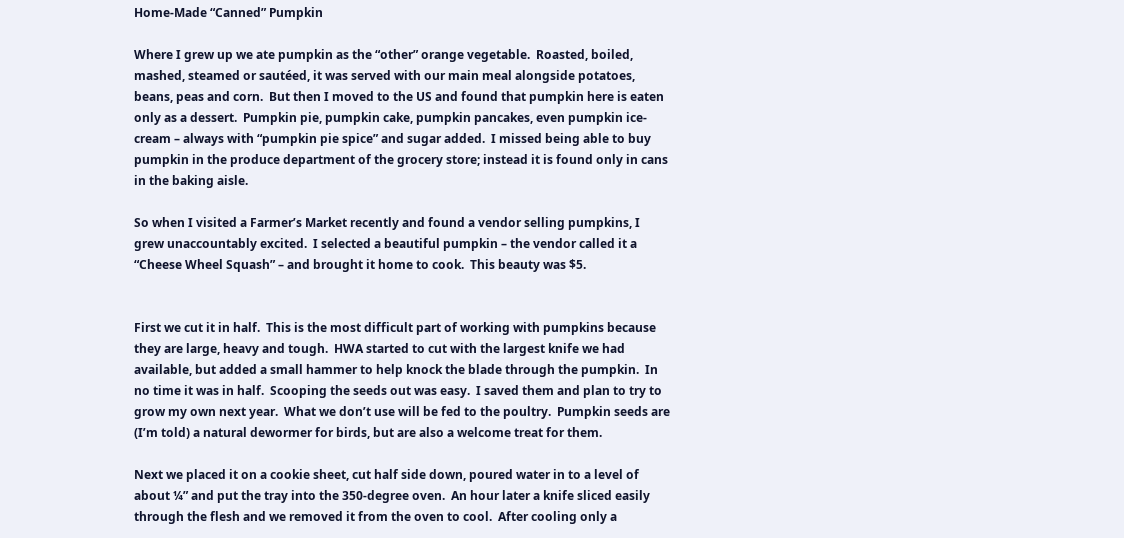Home-Made “Canned” Pumpkin

Where I grew up we ate pumpkin as the “other” orange vegetable.  Roasted, boiled, mashed, steamed or sautéed, it was served with our main meal alongside potatoes, beans, peas and corn.  But then I moved to the US and found that pumpkin here is eaten only as a dessert.  Pumpkin pie, pumpkin cake, pumpkin pancakes, even pumpkin ice-cream – always with “pumpkin pie spice” and sugar added.  I missed being able to buy pumpkin in the produce department of the grocery store; instead it is found only in cans in the baking aisle.

So when I visited a Farmer’s Market recently and found a vendor selling pumpkins, I grew unaccountably excited.  I selected a beautiful pumpkin – the vendor called it a “Cheese Wheel Squash” – and brought it home to cook.  This beauty was $5.


First we cut it in half.  This is the most difficult part of working with pumpkins because they are large, heavy and tough.  HWA started to cut with the largest knife we had available, but added a small hammer to help knock the blade through the pumpkin.  In no time it was in half.  Scooping the seeds out was easy.  I saved them and plan to try to grow my own next year.  What we don’t use will be fed to the poultry.  Pumpkin seeds are (I’m told) a natural dewormer for birds, but are also a welcome treat for them.

Next we placed it on a cookie sheet, cut half side down, poured water in to a level of about ¼” and put the tray into the 350-degree oven.  An hour later a knife sliced easily through the flesh and we removed it from the oven to cool.  After cooling only a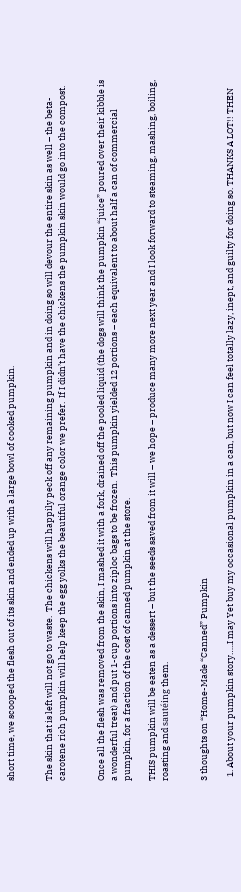short time, we scooped the flesh out of its skin and ended up with a large bowl of cooked pumpkin.


The skin that is left will not go to waste.  The chickens will happily peck off any remaining pumpkin and in doing so will devour the entire skin as well – the beta-carotene rich pumpkin will help keep the egg yolks the beautiful orange color we prefer.  If I didn’t have the chickens the pumpkin skin would go into the compost.


Once all the flesh was removed from the skin, I mashed it with a fork, drained off the pooled liquid (the dogs will think the pumpkin “juice” poured over their kibble is a wonderful treat) and put 1-cup portions into ziploc bags to be frozen.  This pumpkin yielded 12 portions – each equivalent to about half a can of commercial pumpkin, for a fraction of the cost of canned pumpkin at the store.

THIS pumpkin will be eaten as a dessert – but the seeds saved from it will – we hope – produce many more next year and I look forward to steaming, mashing, boiling, roasting and sautéing them.


3 thoughts on “Home-Made “Canned” Pumpkin

  1. About your pumpkin story…..I may Yet buy my occasional pumpkin in a can, but now I can feel totally lazy, inept, and guilty for doing so. THANKS A LOT!! THEN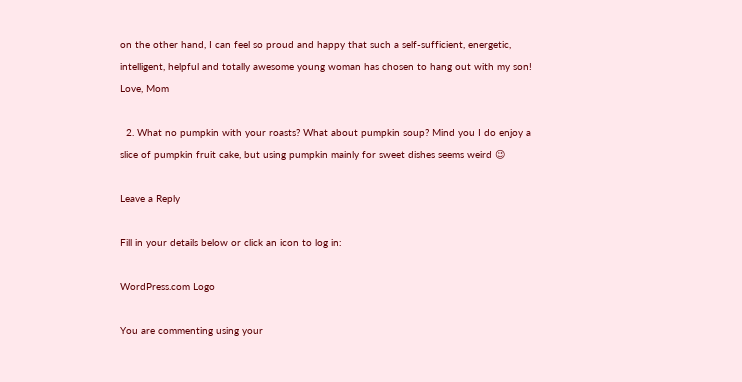on the other hand, I can feel so proud and happy that such a self-sufficient, energetic, intelligent, helpful and totally awesome young woman has chosen to hang out with my son! Love, Mom

  2. What no pumpkin with your roasts? What about pumpkin soup? Mind you I do enjoy a slice of pumpkin fruit cake, but using pumpkin mainly for sweet dishes seems weird 😉

Leave a Reply

Fill in your details below or click an icon to log in:

WordPress.com Logo

You are commenting using your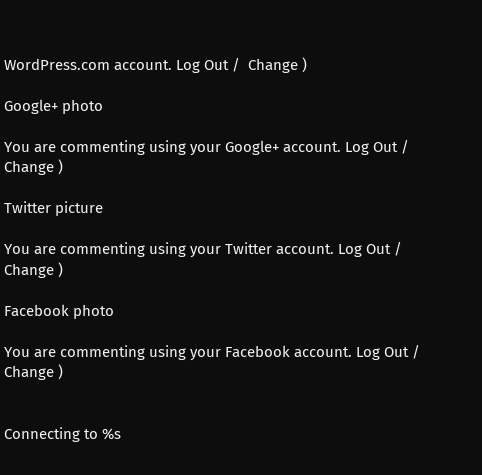WordPress.com account. Log Out /  Change )

Google+ photo

You are commenting using your Google+ account. Log Out /  Change )

Twitter picture

You are commenting using your Twitter account. Log Out /  Change )

Facebook photo

You are commenting using your Facebook account. Log Out /  Change )


Connecting to %s